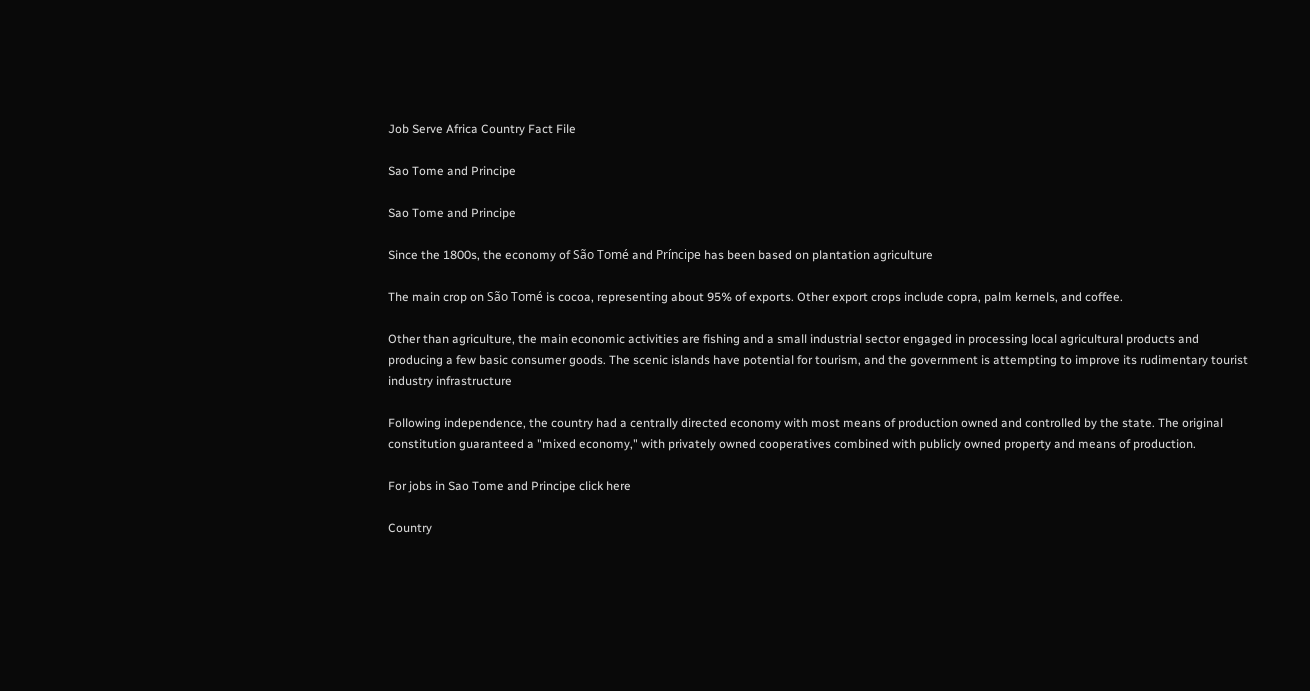Job Serve Africa Country Fact File

Sao Tome and Principe

Sao Tome and Principe

Since the 1800s, the economy of São Tomé and Príncipe has been based on plantation agriculture

The main crop on São Tomé is cocoa, representing about 95% of exports. Other export crops include copra, palm kernels, and coffee.

Other than agriculture, the main economic activities are fishing and a small industrial sector engaged in processing local agricultural products and producing a few basic consumer goods. The scenic islands have potential for tourism, and the government is attempting to improve its rudimentary tourist industry infrastructure

Following independence, the country had a centrally directed economy with most means of production owned and controlled by the state. The original constitution guaranteed a "mixed economy," with privately owned cooperatives combined with publicly owned property and means of production.

For jobs in Sao Tome and Principe click here

Country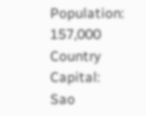Population: 157,000
Country Capital: Sao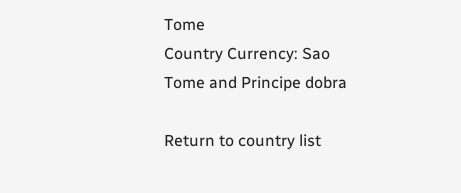Tome
Country Currency: Sao Tome and Principe dobra

Return to country list